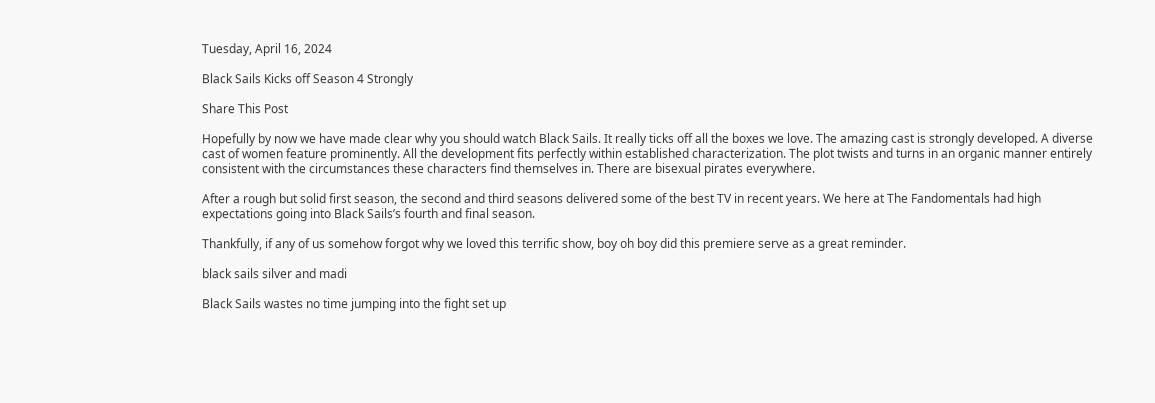Tuesday, April 16, 2024

Black Sails Kicks off Season 4 Strongly

Share This Post

Hopefully by now we have made clear why you should watch Black Sails. It really ticks off all the boxes we love. The amazing cast is strongly developed. A diverse cast of women feature prominently. All the development fits perfectly within established characterization. The plot twists and turns in an organic manner entirely consistent with the circumstances these characters find themselves in. There are bisexual pirates everywhere.

After a rough but solid first season, the second and third seasons delivered some of the best TV in recent years. We here at The Fandomentals had high expectations going into Black Sails’s fourth and final season.

Thankfully, if any of us somehow forgot why we loved this terrific show, boy oh boy did this premiere serve as a great reminder.

black sails silver and madi

Black Sails wastes no time jumping into the fight set up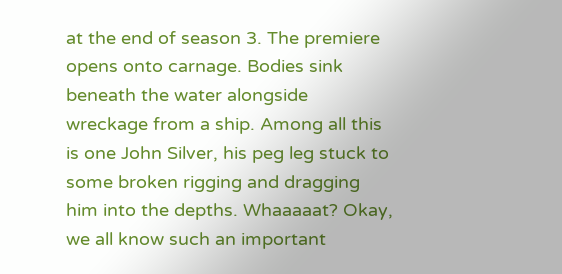at the end of season 3. The premiere opens onto carnage. Bodies sink beneath the water alongside wreckage from a ship. Among all this is one John Silver, his peg leg stuck to some broken rigging and dragging him into the depths. Whaaaaat? Okay, we all know such an important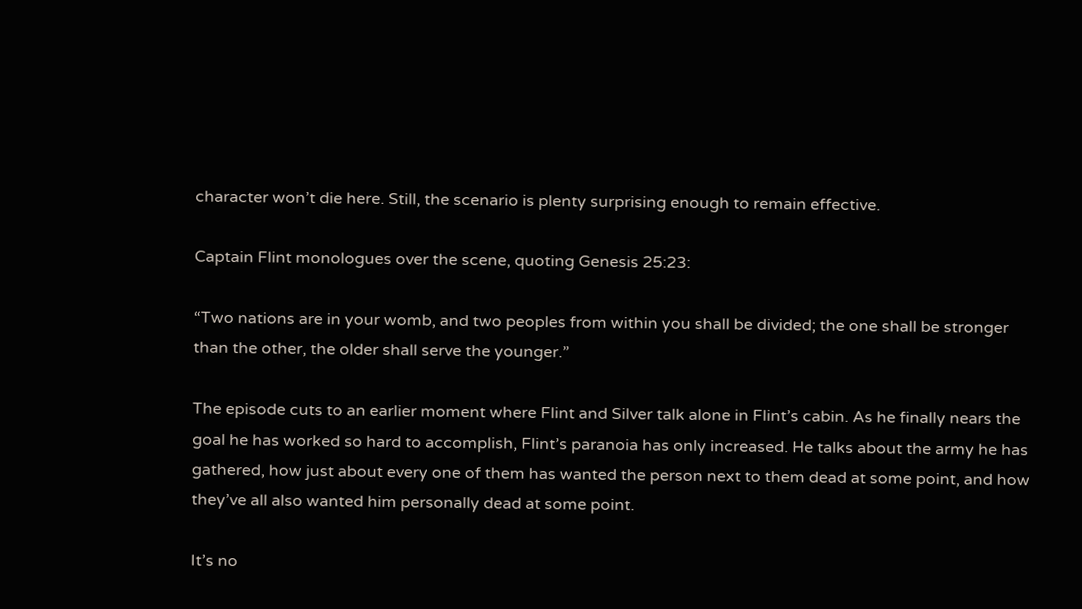character won’t die here. Still, the scenario is plenty surprising enough to remain effective.

Captain Flint monologues over the scene, quoting Genesis 25:23:

“Two nations are in your womb, and two peoples from within you shall be divided; the one shall be stronger than the other, the older shall serve the younger.”

The episode cuts to an earlier moment where Flint and Silver talk alone in Flint’s cabin. As he finally nears the goal he has worked so hard to accomplish, Flint’s paranoia has only increased. He talks about the army he has gathered, how just about every one of them has wanted the person next to them dead at some point, and how they’ve all also wanted him personally dead at some point.

It’s no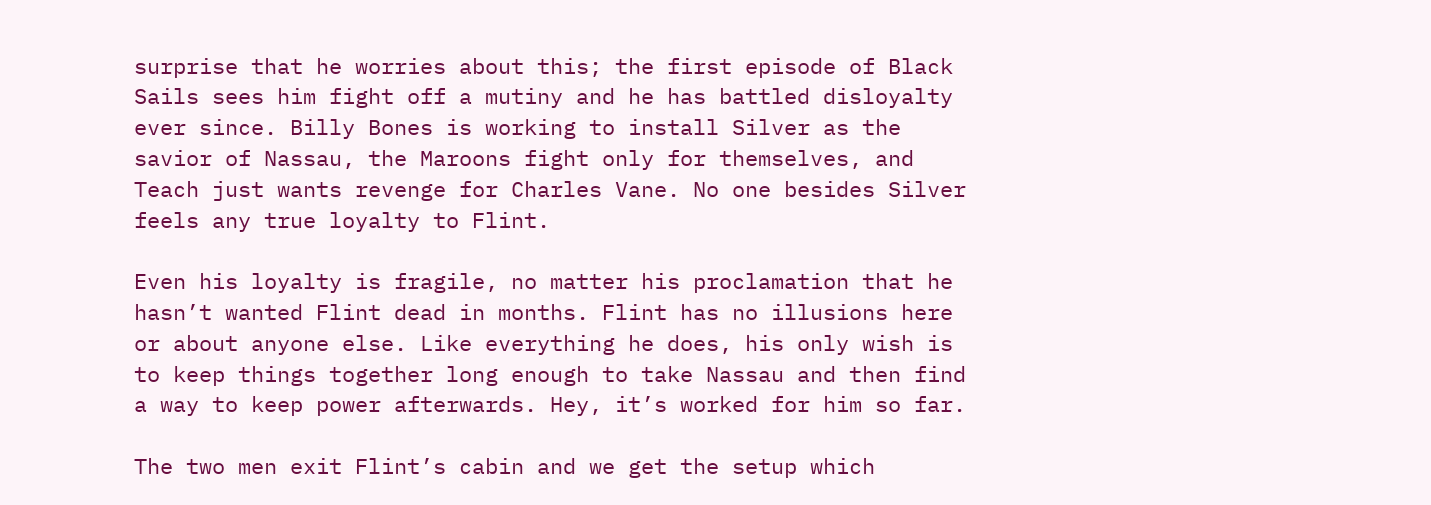surprise that he worries about this; the first episode of Black Sails sees him fight off a mutiny and he has battled disloyalty ever since. Billy Bones is working to install Silver as the savior of Nassau, the Maroons fight only for themselves, and Teach just wants revenge for Charles Vane. No one besides Silver feels any true loyalty to Flint.

Even his loyalty is fragile, no matter his proclamation that he hasn’t wanted Flint dead in months. Flint has no illusions here or about anyone else. Like everything he does, his only wish is to keep things together long enough to take Nassau and then find a way to keep power afterwards. Hey, it’s worked for him so far.

The two men exit Flint’s cabin and we get the setup which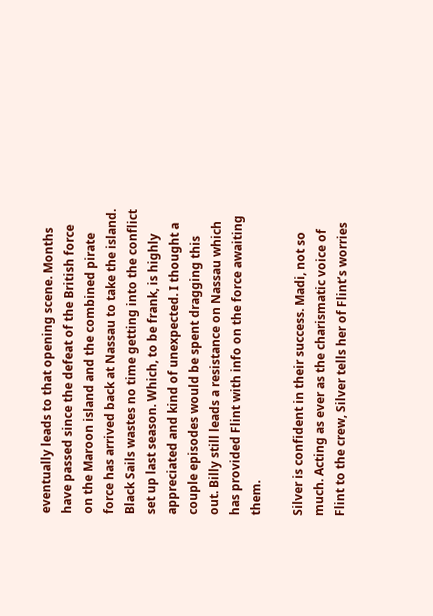eventually leads to that opening scene. Months have passed since the defeat of the British force on the Maroon island and the combined pirate force has arrived back at Nassau to take the island. Black Sails wastes no time getting into the conflict set up last season. Which, to be frank, is highly appreciated and kind of unexpected. I thought a couple episodes would be spent dragging this out. Billy still leads a resistance on Nassau which has provided Flint with info on the force awaiting them.

Silver is confident in their success. Madi, not so much. Acting as ever as the charismatic voice of Flint to the crew, Silver tells her of Flint’s worries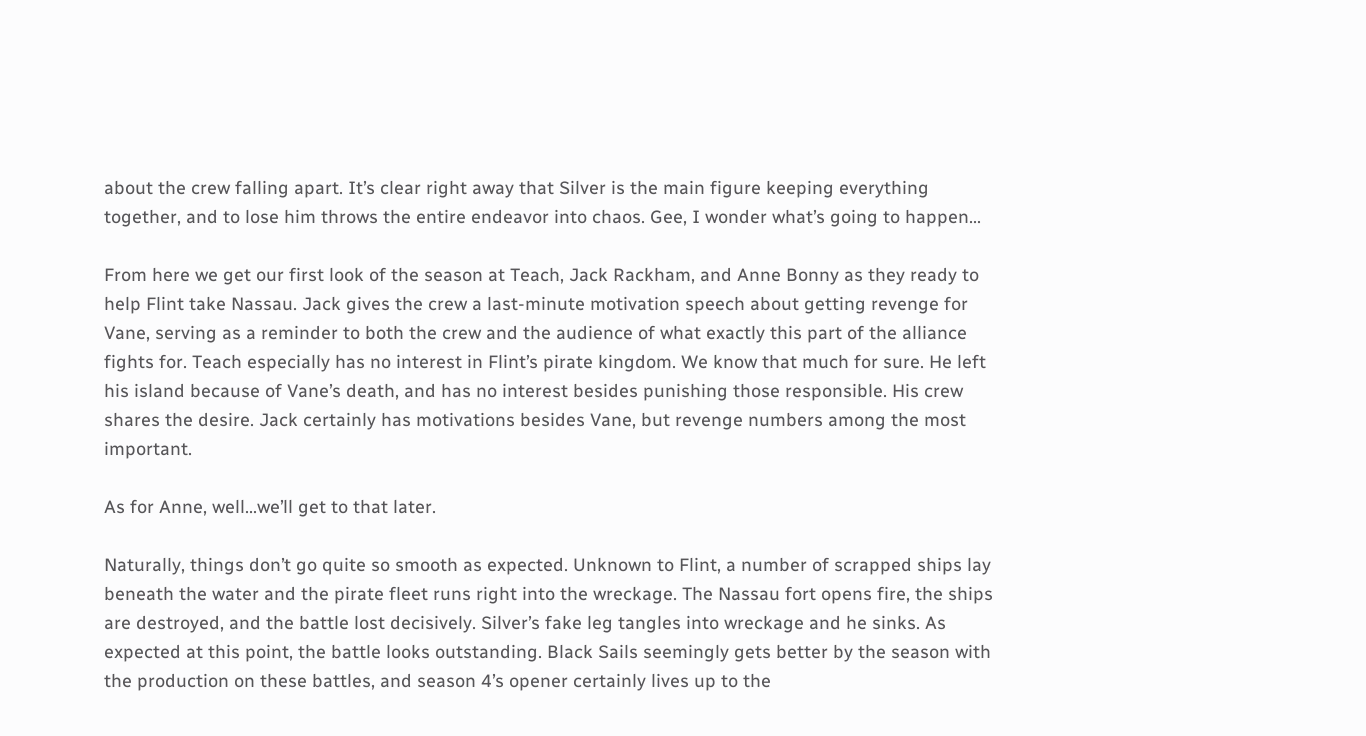about the crew falling apart. It’s clear right away that Silver is the main figure keeping everything together, and to lose him throws the entire endeavor into chaos. Gee, I wonder what’s going to happen…

From here we get our first look of the season at Teach, Jack Rackham, and Anne Bonny as they ready to help Flint take Nassau. Jack gives the crew a last-minute motivation speech about getting revenge for Vane, serving as a reminder to both the crew and the audience of what exactly this part of the alliance fights for. Teach especially has no interest in Flint’s pirate kingdom. We know that much for sure. He left his island because of Vane’s death, and has no interest besides punishing those responsible. His crew shares the desire. Jack certainly has motivations besides Vane, but revenge numbers among the most important.

As for Anne, well…we’ll get to that later.

Naturally, things don’t go quite so smooth as expected. Unknown to Flint, a number of scrapped ships lay beneath the water and the pirate fleet runs right into the wreckage. The Nassau fort opens fire, the ships are destroyed, and the battle lost decisively. Silver’s fake leg tangles into wreckage and he sinks. As expected at this point, the battle looks outstanding. Black Sails seemingly gets better by the season with the production on these battles, and season 4’s opener certainly lives up to the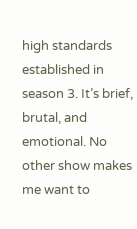high standards established in season 3. It’s brief, brutal, and emotional. No other show makes me want to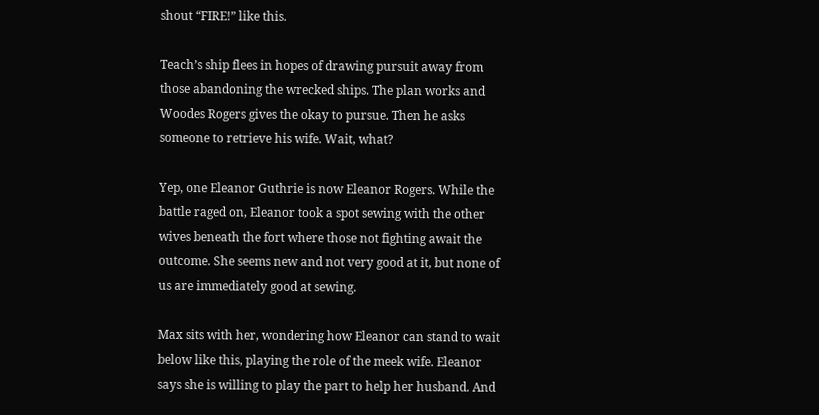shout “FIRE!” like this.

Teach’s ship flees in hopes of drawing pursuit away from those abandoning the wrecked ships. The plan works and Woodes Rogers gives the okay to pursue. Then he asks someone to retrieve his wife. Wait, what?

Yep, one Eleanor Guthrie is now Eleanor Rogers. While the battle raged on, Eleanor took a spot sewing with the other wives beneath the fort where those not fighting await the outcome. She seems new and not very good at it, but none of us are immediately good at sewing.

Max sits with her, wondering how Eleanor can stand to wait below like this, playing the role of the meek wife. Eleanor says she is willing to play the part to help her husband. And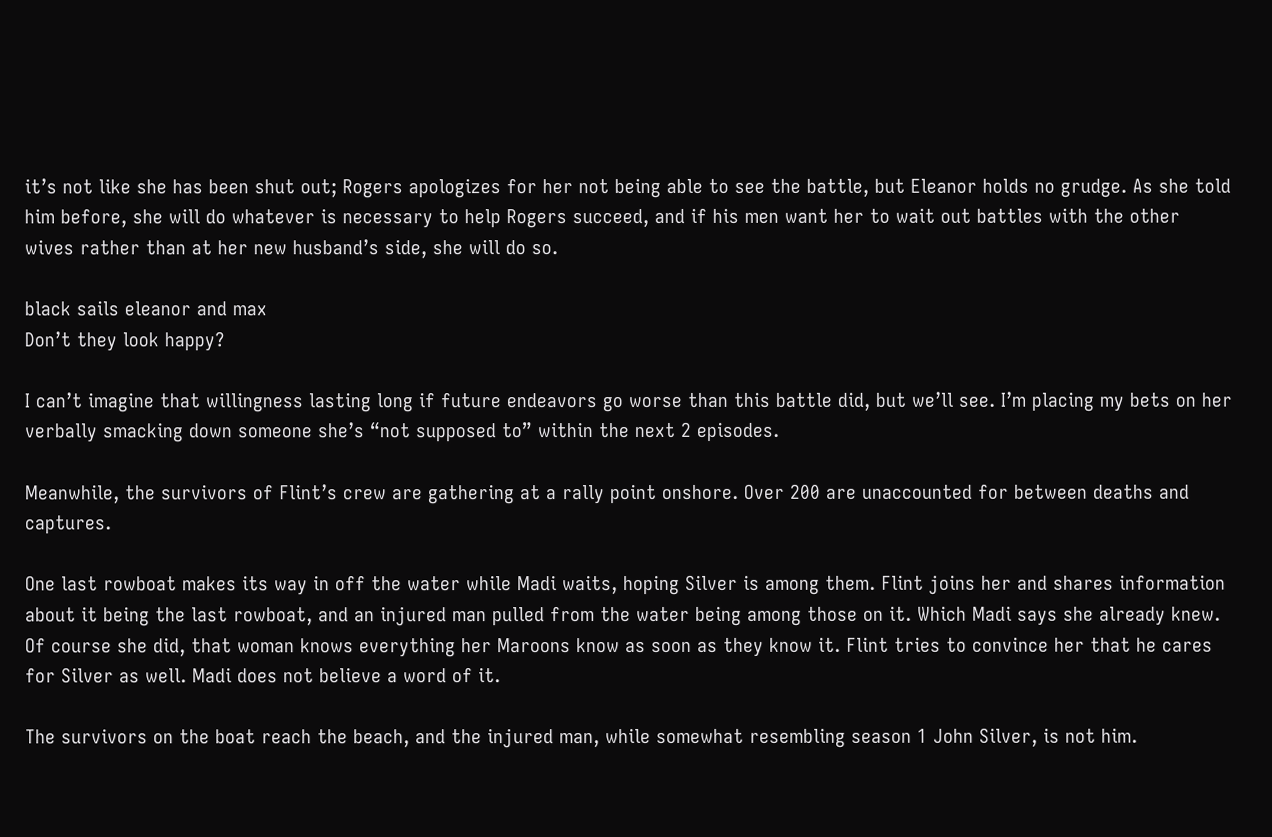it’s not like she has been shut out; Rogers apologizes for her not being able to see the battle, but Eleanor holds no grudge. As she told him before, she will do whatever is necessary to help Rogers succeed, and if his men want her to wait out battles with the other wives rather than at her new husband’s side, she will do so.

black sails eleanor and max
Don’t they look happy?

I can’t imagine that willingness lasting long if future endeavors go worse than this battle did, but we’ll see. I’m placing my bets on her verbally smacking down someone she’s “not supposed to” within the next 2 episodes.

Meanwhile, the survivors of Flint’s crew are gathering at a rally point onshore. Over 200 are unaccounted for between deaths and captures.

One last rowboat makes its way in off the water while Madi waits, hoping Silver is among them. Flint joins her and shares information about it being the last rowboat, and an injured man pulled from the water being among those on it. Which Madi says she already knew. Of course she did, that woman knows everything her Maroons know as soon as they know it. Flint tries to convince her that he cares for Silver as well. Madi does not believe a word of it.

The survivors on the boat reach the beach, and the injured man, while somewhat resembling season 1 John Silver, is not him.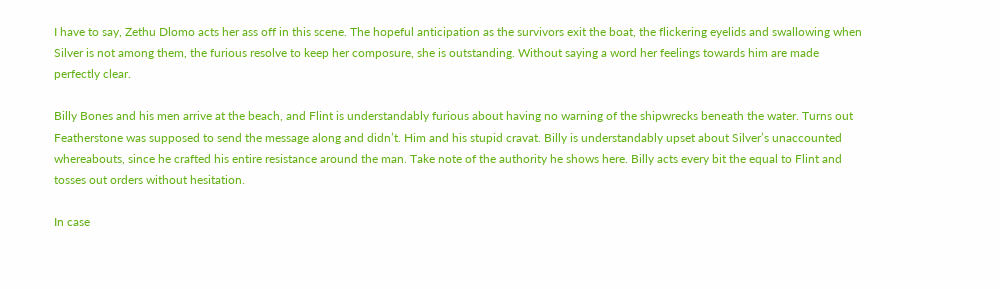I have to say, Zethu Dlomo acts her ass off in this scene. The hopeful anticipation as the survivors exit the boat, the flickering eyelids and swallowing when Silver is not among them, the furious resolve to keep her composure, she is outstanding. Without saying a word her feelings towards him are made perfectly clear.

Billy Bones and his men arrive at the beach, and Flint is understandably furious about having no warning of the shipwrecks beneath the water. Turns out Featherstone was supposed to send the message along and didn’t. Him and his stupid cravat. Billy is understandably upset about Silver’s unaccounted whereabouts, since he crafted his entire resistance around the man. Take note of the authority he shows here. Billy acts every bit the equal to Flint and tosses out orders without hesitation.

In case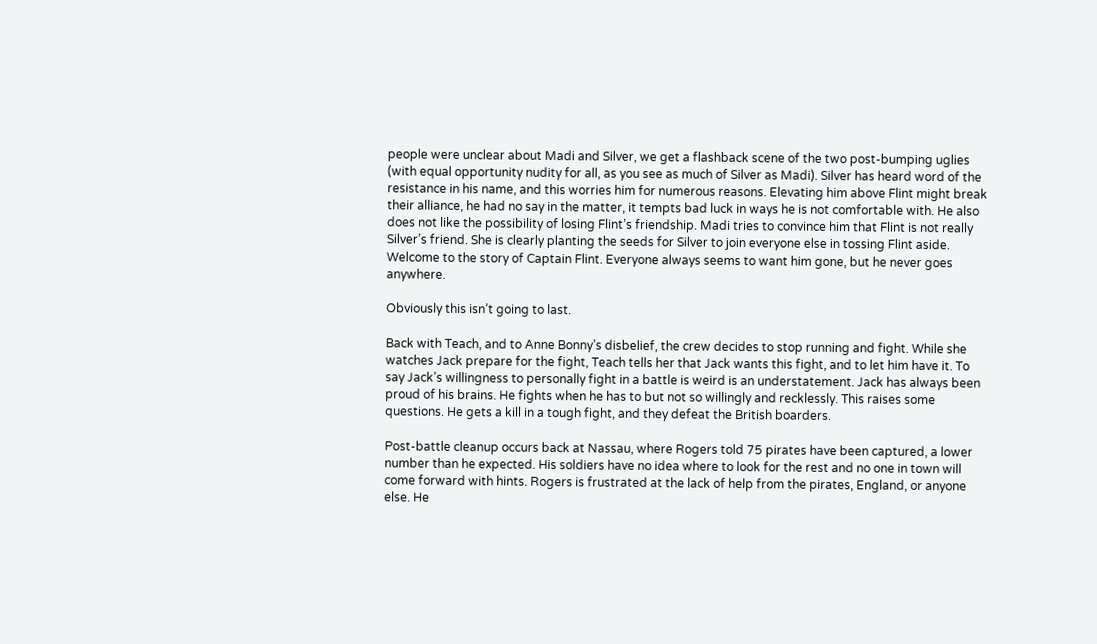people were unclear about Madi and Silver, we get a flashback scene of the two post-bumping uglies (with equal opportunity nudity for all, as you see as much of Silver as Madi). Silver has heard word of the resistance in his name, and this worries him for numerous reasons. Elevating him above Flint might break their alliance, he had no say in the matter, it tempts bad luck in ways he is not comfortable with. He also does not like the possibility of losing Flint’s friendship. Madi tries to convince him that Flint is not really Silver’s friend. She is clearly planting the seeds for Silver to join everyone else in tossing Flint aside. Welcome to the story of Captain Flint. Everyone always seems to want him gone, but he never goes anywhere.

Obviously this isn’t going to last.

Back with Teach, and to Anne Bonny’s disbelief, the crew decides to stop running and fight. While she watches Jack prepare for the fight, Teach tells her that Jack wants this fight, and to let him have it. To say Jack’s willingness to personally fight in a battle is weird is an understatement. Jack has always been proud of his brains. He fights when he has to but not so willingly and recklessly. This raises some questions. He gets a kill in a tough fight, and they defeat the British boarders.

Post-battle cleanup occurs back at Nassau, where Rogers told 75 pirates have been captured, a lower number than he expected. His soldiers have no idea where to look for the rest and no one in town will come forward with hints. Rogers is frustrated at the lack of help from the pirates, England, or anyone else. He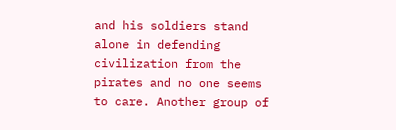and his soldiers stand alone in defending civilization from the pirates and no one seems to care. Another group of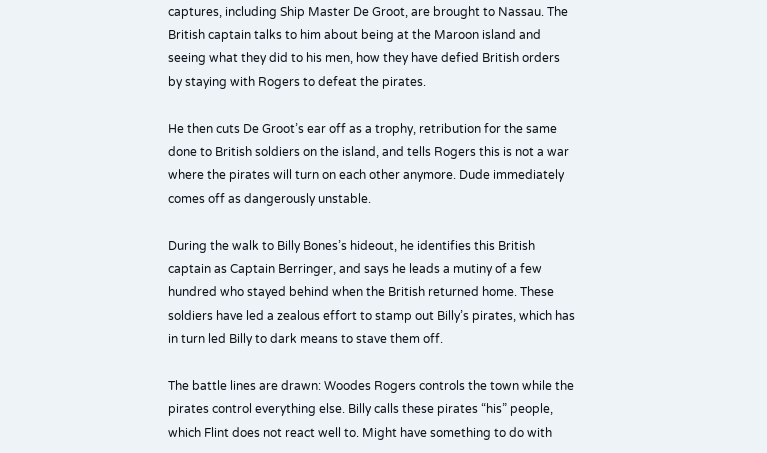captures, including Ship Master De Groot, are brought to Nassau. The British captain talks to him about being at the Maroon island and seeing what they did to his men, how they have defied British orders by staying with Rogers to defeat the pirates.

He then cuts De Groot’s ear off as a trophy, retribution for the same done to British soldiers on the island, and tells Rogers this is not a war where the pirates will turn on each other anymore. Dude immediately comes off as dangerously unstable.

During the walk to Billy Bones’s hideout, he identifies this British captain as Captain Berringer, and says he leads a mutiny of a few hundred who stayed behind when the British returned home. These soldiers have led a zealous effort to stamp out Billy’s pirates, which has in turn led Billy to dark means to stave them off.

The battle lines are drawn: Woodes Rogers controls the town while the pirates control everything else. Billy calls these pirates “his” people, which Flint does not react well to. Might have something to do with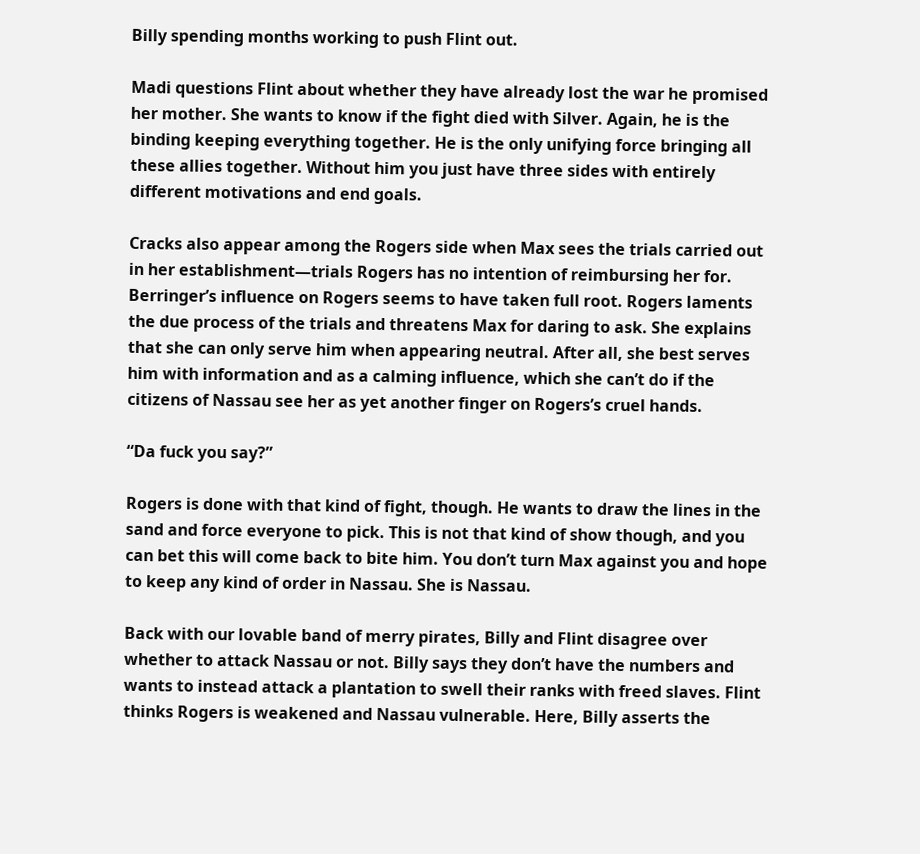Billy spending months working to push Flint out.

Madi questions Flint about whether they have already lost the war he promised her mother. She wants to know if the fight died with Silver. Again, he is the binding keeping everything together. He is the only unifying force bringing all these allies together. Without him you just have three sides with entirely different motivations and end goals.

Cracks also appear among the Rogers side when Max sees the trials carried out in her establishment—trials Rogers has no intention of reimbursing her for. Berringer’s influence on Rogers seems to have taken full root. Rogers laments the due process of the trials and threatens Max for daring to ask. She explains that she can only serve him when appearing neutral. After all, she best serves him with information and as a calming influence, which she can’t do if the citizens of Nassau see her as yet another finger on Rogers’s cruel hands.

“Da fuck you say?”

Rogers is done with that kind of fight, though. He wants to draw the lines in the sand and force everyone to pick. This is not that kind of show though, and you can bet this will come back to bite him. You don’t turn Max against you and hope to keep any kind of order in Nassau. She is Nassau.

Back with our lovable band of merry pirates, Billy and Flint disagree over whether to attack Nassau or not. Billy says they don’t have the numbers and wants to instead attack a plantation to swell their ranks with freed slaves. Flint thinks Rogers is weakened and Nassau vulnerable. Here, Billy asserts the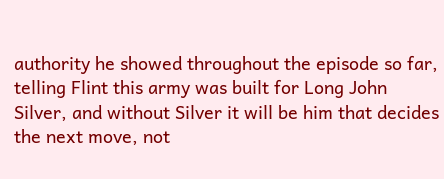authority he showed throughout the episode so far, telling Flint this army was built for Long John Silver, and without Silver it will be him that decides the next move, not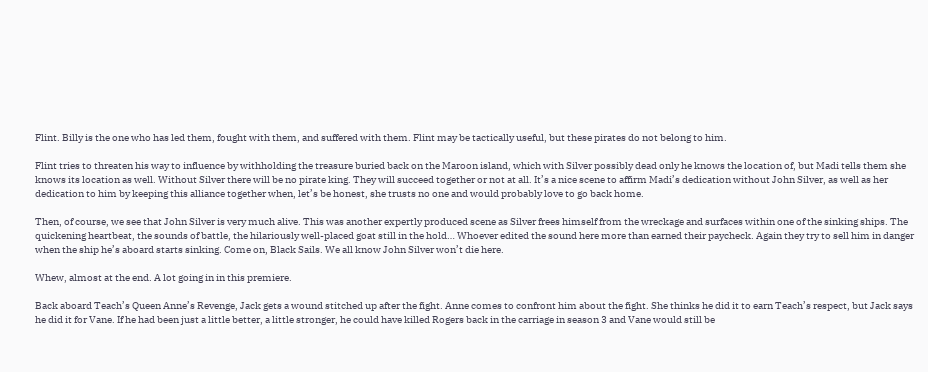Flint. Billy is the one who has led them, fought with them, and suffered with them. Flint may be tactically useful, but these pirates do not belong to him.

Flint tries to threaten his way to influence by withholding the treasure buried back on the Maroon island, which with Silver possibly dead only he knows the location of, but Madi tells them she knows its location as well. Without Silver there will be no pirate king. They will succeed together or not at all. It’s a nice scene to affirm Madi’s dedication without John Silver, as well as her dedication to him by keeping this alliance together when, let’s be honest, she trusts no one and would probably love to go back home.

Then, of course, we see that John Silver is very much alive. This was another expertly produced scene as Silver frees himself from the wreckage and surfaces within one of the sinking ships. The quickening heartbeat, the sounds of battle, the hilariously well-placed goat still in the hold… Whoever edited the sound here more than earned their paycheck. Again they try to sell him in danger when the ship he’s aboard starts sinking. Come on, Black Sails. We all know John Silver won’t die here.

Whew, almost at the end. A lot going in in this premiere.

Back aboard Teach’s Queen Anne’s Revenge, Jack gets a wound stitched up after the fight. Anne comes to confront him about the fight. She thinks he did it to earn Teach’s respect, but Jack says he did it for Vane. If he had been just a little better, a little stronger, he could have killed Rogers back in the carriage in season 3 and Vane would still be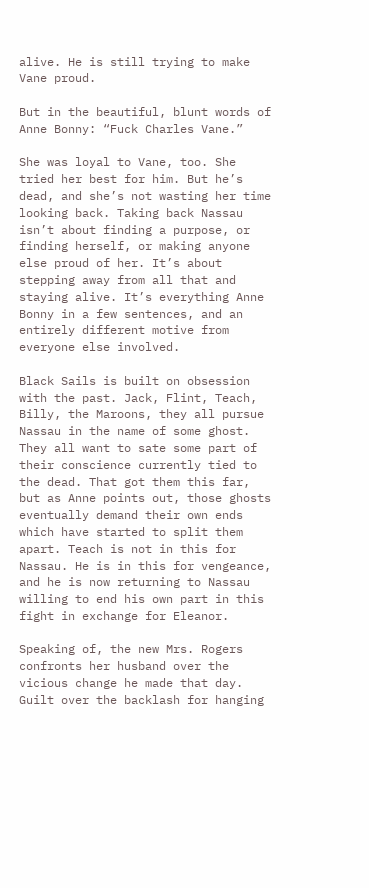alive. He is still trying to make Vane proud.

But in the beautiful, blunt words of Anne Bonny: “Fuck Charles Vane.”

She was loyal to Vane, too. She tried her best for him. But he’s dead, and she’s not wasting her time looking back. Taking back Nassau isn’t about finding a purpose, or finding herself, or making anyone else proud of her. It’s about stepping away from all that and staying alive. It’s everything Anne Bonny in a few sentences, and an entirely different motive from everyone else involved.

Black Sails is built on obsession with the past. Jack, Flint, Teach, Billy, the Maroons, they all pursue Nassau in the name of some ghost. They all want to sate some part of their conscience currently tied to the dead. That got them this far, but as Anne points out, those ghosts eventually demand their own ends which have started to split them apart. Teach is not in this for Nassau. He is in this for vengeance, and he is now returning to Nassau willing to end his own part in this fight in exchange for Eleanor.

Speaking of, the new Mrs. Rogers confronts her husband over the vicious change he made that day. Guilt over the backlash for hanging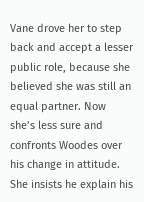Vane drove her to step back and accept a lesser public role, because she believed she was still an equal partner. Now she’s less sure and confronts Woodes over his change in attitude. She insists he explain his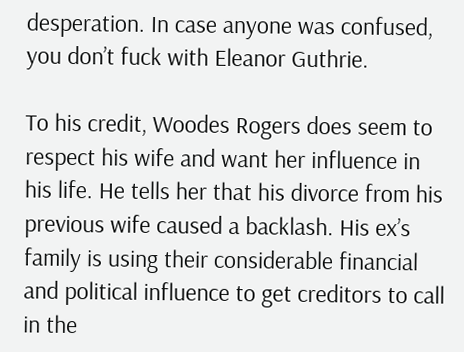desperation. In case anyone was confused, you don’t fuck with Eleanor Guthrie.

To his credit, Woodes Rogers does seem to respect his wife and want her influence in his life. He tells her that his divorce from his previous wife caused a backlash. His ex’s family is using their considerable financial and political influence to get creditors to call in the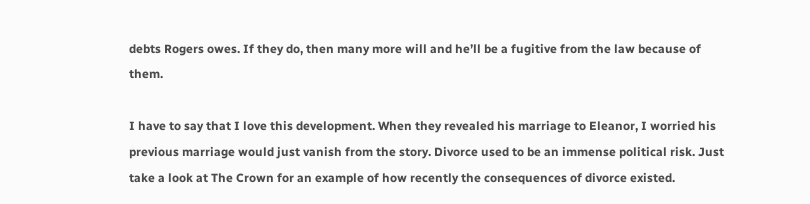debts Rogers owes. If they do, then many more will and he’ll be a fugitive from the law because of them.

I have to say that I love this development. When they revealed his marriage to Eleanor, I worried his previous marriage would just vanish from the story. Divorce used to be an immense political risk. Just take a look at The Crown for an example of how recently the consequences of divorce existed.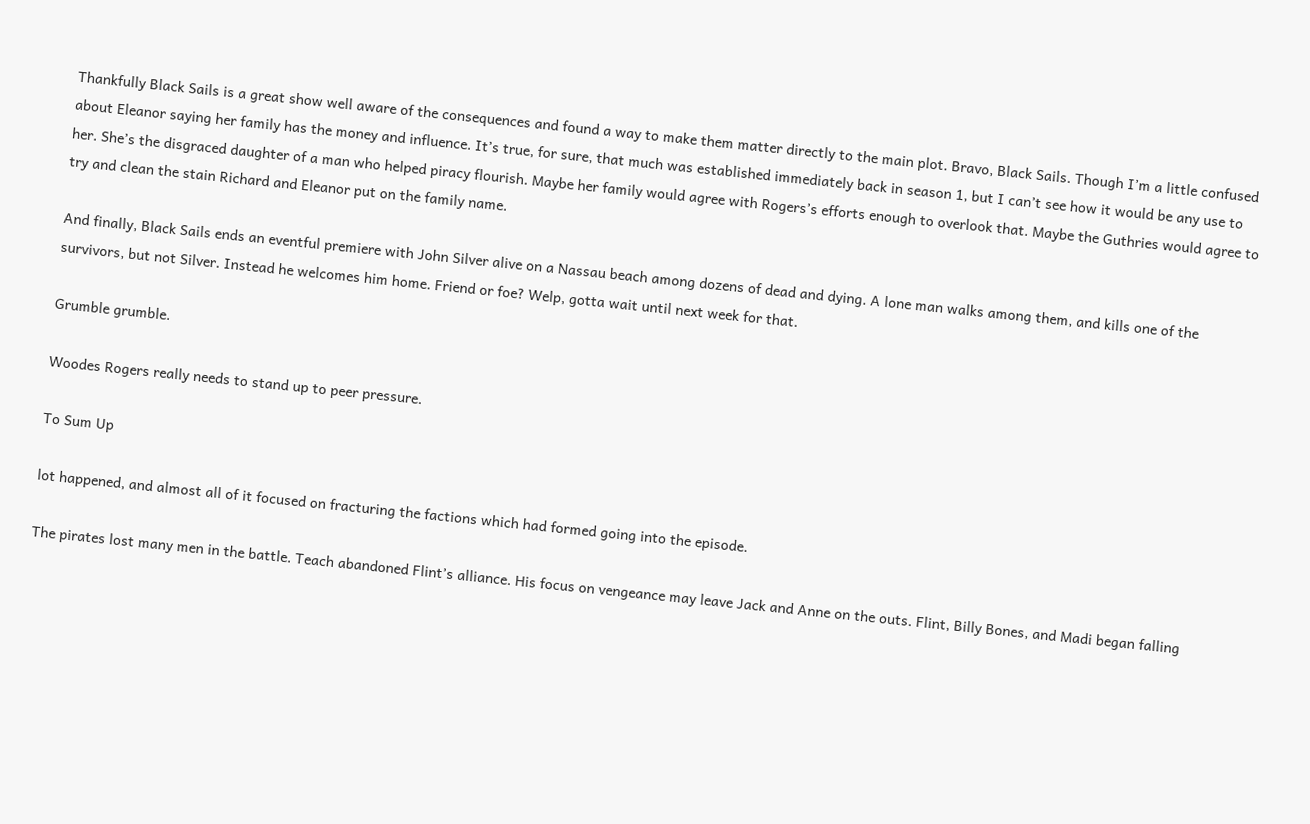Thankfully Black Sails is a great show well aware of the consequences and found a way to make them matter directly to the main plot. Bravo, Black Sails. Though I’m a little confused about Eleanor saying her family has the money and influence. It’s true, for sure, that much was established immediately back in season 1, but I can’t see how it would be any use to her. She’s the disgraced daughter of a man who helped piracy flourish. Maybe her family would agree with Rogers’s efforts enough to overlook that. Maybe the Guthries would agree to try and clean the stain Richard and Eleanor put on the family name.

And finally, Black Sails ends an eventful premiere with John Silver alive on a Nassau beach among dozens of dead and dying. A lone man walks among them, and kills one of the survivors, but not Silver. Instead he welcomes him home. Friend or foe? Welp, gotta wait until next week for that.

Grumble grumble.

Woodes Rogers really needs to stand up to peer pressure.

To Sum Up

lot happened, and almost all of it focused on fracturing the factions which had formed going into the episode.

The pirates lost many men in the battle. Teach abandoned Flint’s alliance. His focus on vengeance may leave Jack and Anne on the outs. Flint, Billy Bones, and Madi began falling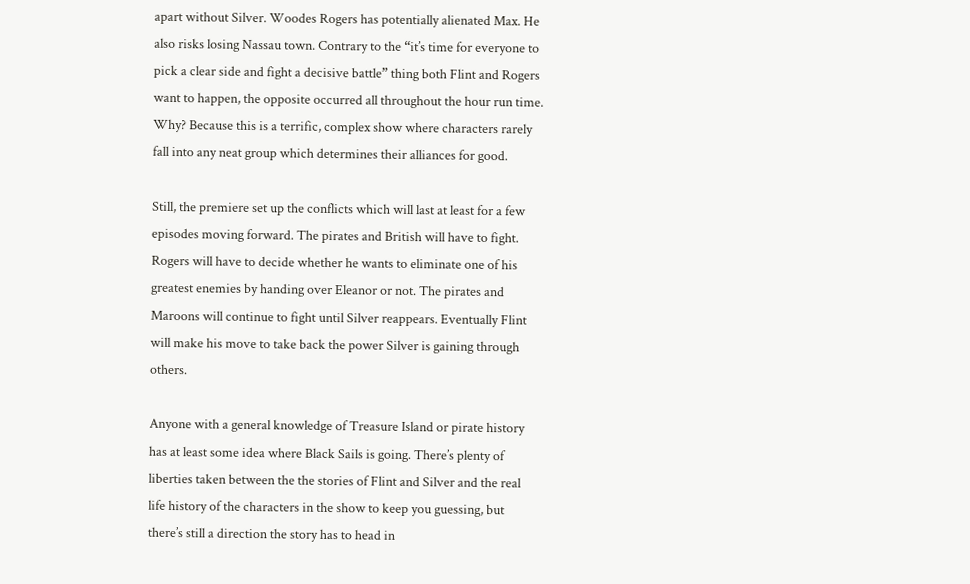apart without Silver. Woodes Rogers has potentially alienated Max. He also risks losing Nassau town. Contrary to the “it’s time for everyone to pick a clear side and fight a decisive battle” thing both Flint and Rogers want to happen, the opposite occurred all throughout the hour run time. Why? Because this is a terrific, complex show where characters rarely fall into any neat group which determines their alliances for good.

Still, the premiere set up the conflicts which will last at least for a few episodes moving forward. The pirates and British will have to fight. Rogers will have to decide whether he wants to eliminate one of his greatest enemies by handing over Eleanor or not. The pirates and Maroons will continue to fight until Silver reappears. Eventually Flint will make his move to take back the power Silver is gaining through others.

Anyone with a general knowledge of Treasure Island or pirate history has at least some idea where Black Sails is going. There’s plenty of liberties taken between the the stories of Flint and Silver and the real life history of the characters in the show to keep you guessing, but there’s still a direction the story has to head in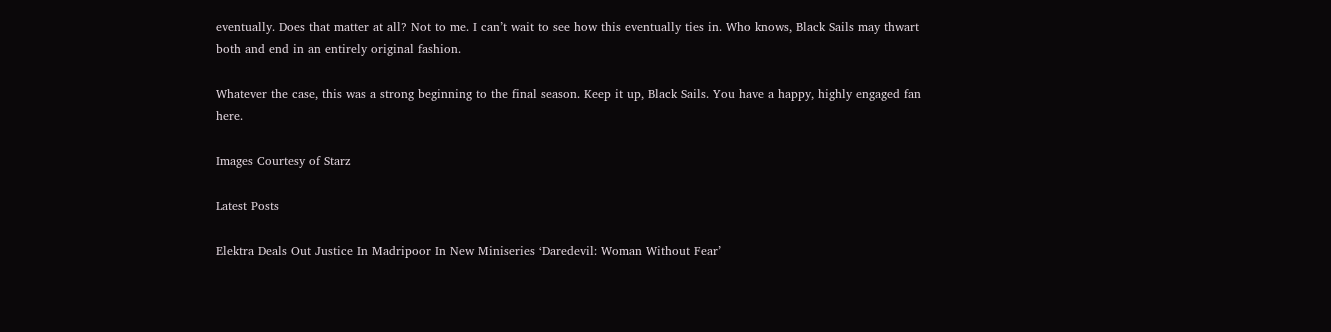eventually. Does that matter at all? Not to me. I can’t wait to see how this eventually ties in. Who knows, Black Sails may thwart both and end in an entirely original fashion.

Whatever the case, this was a strong beginning to the final season. Keep it up, Black Sails. You have a happy, highly engaged fan here.

Images Courtesy of Starz

Latest Posts

Elektra Deals Out Justice In Madripoor In New Miniseries ‘Daredevil: Woman Without Fear’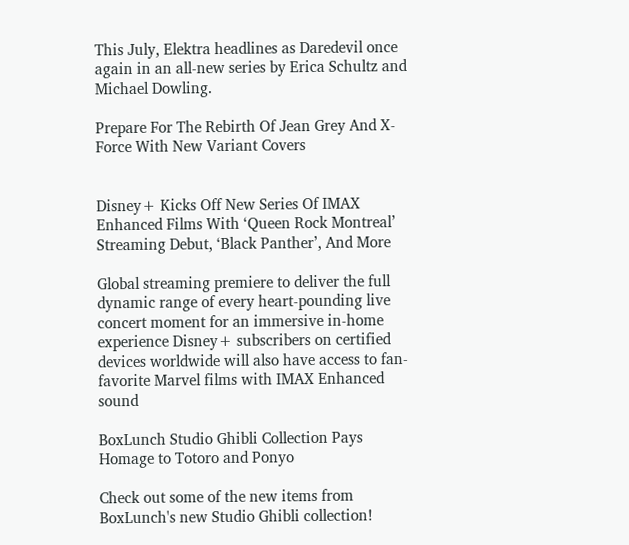This July, Elektra headlines as Daredevil once again in an all-new series by Erica Schultz and Michael Dowling.

Prepare For The Rebirth Of Jean Grey And X-Force With New Variant Covers


Disney+ Kicks Off New Series Of IMAX Enhanced Films With ‘Queen Rock Montreal’ Streaming Debut, ‘Black Panther’, And More

Global streaming premiere to deliver the full dynamic range of every heart-pounding live concert moment for an immersive in-home experience Disney+ subscribers on certified devices worldwide will also have access to fan-favorite Marvel films with IMAX Enhanced sound

BoxLunch Studio Ghibli Collection Pays Homage to Totoro and Ponyo

Check out some of the new items from BoxLunch's new Studio Ghibli collection!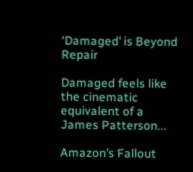‘Damaged’ is Beyond Repair

Damaged feels like the cinematic equivalent of a James Patterson...

Amazon’s Fallout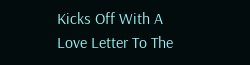Kicks Off With A Love Letter To The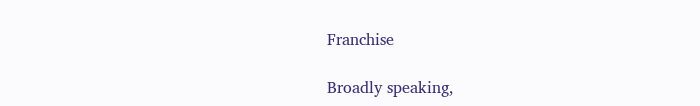Franchise

Broadly speaking,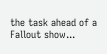the task ahead of a Fallout show...